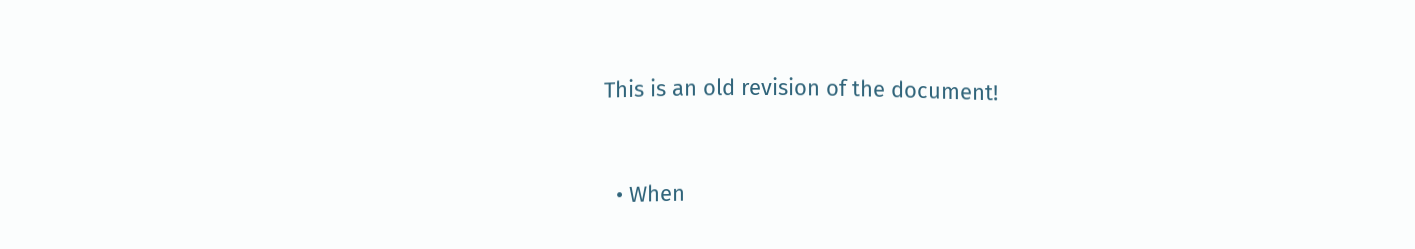This is an old revision of the document!


  • When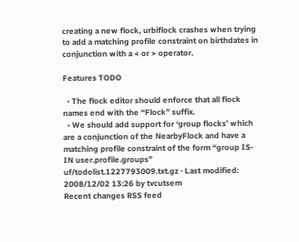creating a new flock, urbiflock crashes when trying to add a matching profile constraint on birthdates in conjunction with a < or > operator.

Features TODO

  • The flock editor should enforce that all flock names end with the “Flock” suffix.
  • We should add support for ‘group flocks’ which are a conjunction of the NearbyFlock and have a matching profile constraint of the form “group IS-IN user.profile.groups”
uf/todolist.1227793009.txt.gz · Last modified: 2008/12/02 13:26 by tvcutsem
Recent changes RSS feed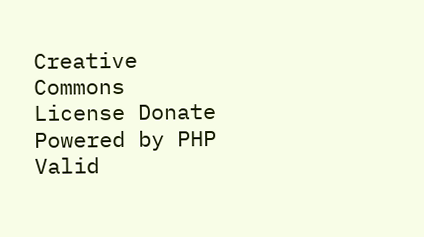Creative Commons License Donate Powered by PHP Valid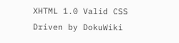XHTML 1.0 Valid CSS Driven by DokuWiki